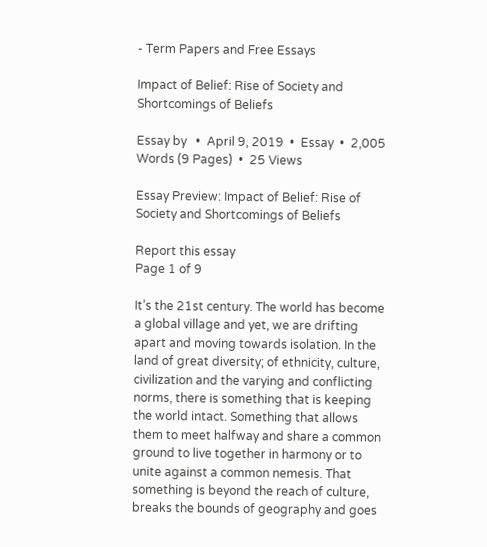- Term Papers and Free Essays

Impact of Belief: Rise of Society and Shortcomings of Beliefs

Essay by   •  April 9, 2019  •  Essay  •  2,005 Words (9 Pages)  •  25 Views

Essay Preview: Impact of Belief: Rise of Society and Shortcomings of Beliefs

Report this essay
Page 1 of 9

It’s the 21st century. The world has become a global village and yet, we are drifting apart and moving towards isolation. In the land of great diversity; of ethnicity, culture, civilization and the varying and conflicting norms, there is something that is keeping the world intact. Something that allows them to meet halfway and share a common ground to live together in harmony or to unite against a common nemesis. That something is beyond the reach of culture, breaks the bounds of geography and goes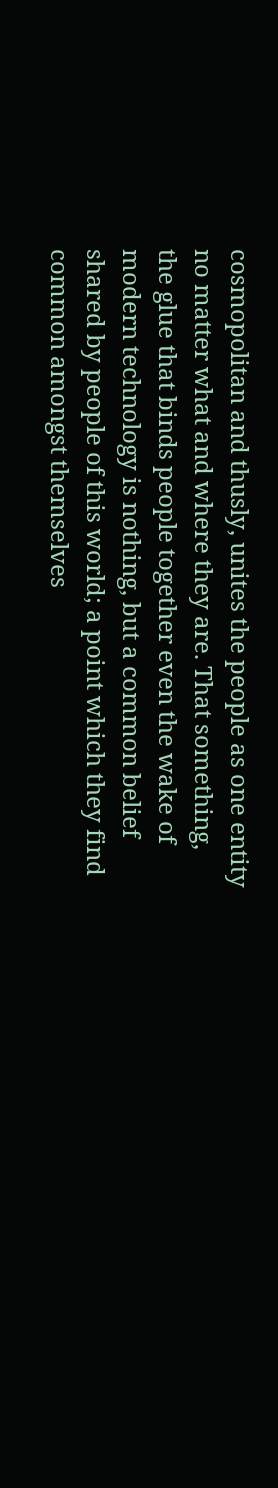cosmopolitan and thusly, unites the people as one entity no matter what and where they are. That something, the glue that binds people together even the wake of modern technology is nothing, but a common belief shared by people of this world; a point which they find common amongst themselves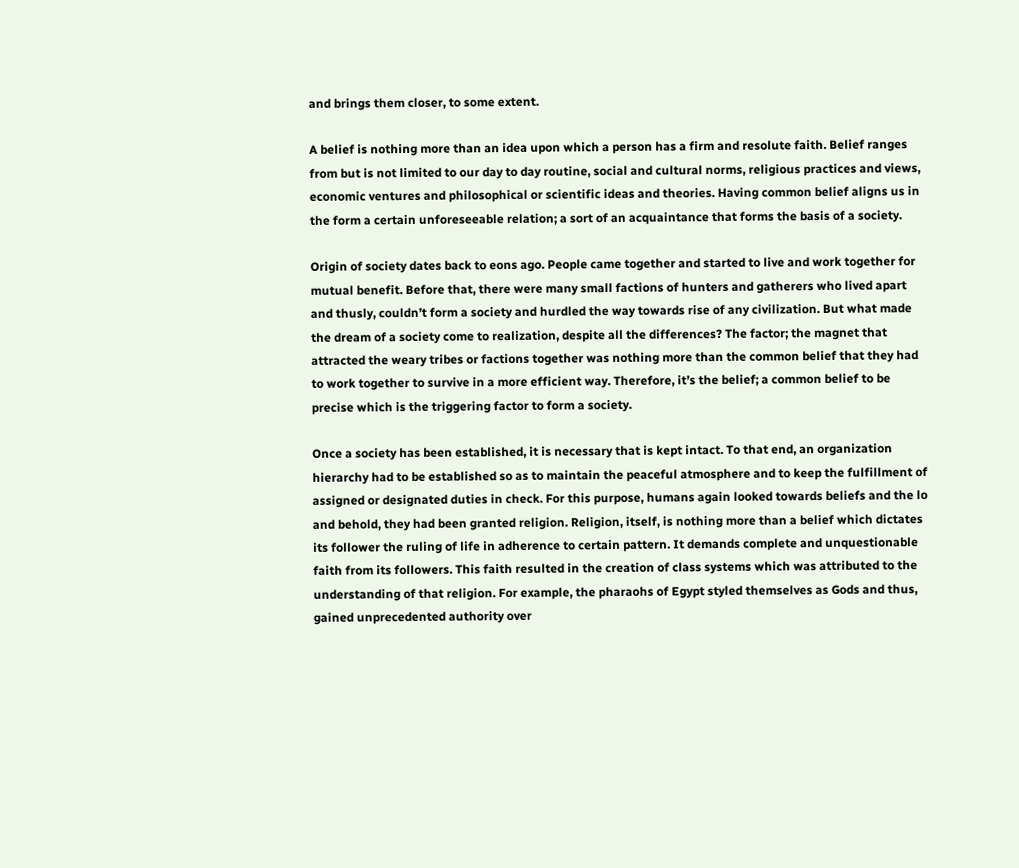and brings them closer, to some extent.

A belief is nothing more than an idea upon which a person has a firm and resolute faith. Belief ranges from but is not limited to our day to day routine, social and cultural norms, religious practices and views, economic ventures and philosophical or scientific ideas and theories. Having common belief aligns us in the form a certain unforeseeable relation; a sort of an acquaintance that forms the basis of a society.

Origin of society dates back to eons ago. People came together and started to live and work together for mutual benefit. Before that, there were many small factions of hunters and gatherers who lived apart and thusly, couldn’t form a society and hurdled the way towards rise of any civilization. But what made the dream of a society come to realization, despite all the differences? The factor; the magnet that attracted the weary tribes or factions together was nothing more than the common belief that they had to work together to survive in a more efficient way. Therefore, it’s the belief; a common belief to be precise which is the triggering factor to form a society.

Once a society has been established, it is necessary that is kept intact. To that end, an organization hierarchy had to be established so as to maintain the peaceful atmosphere and to keep the fulfillment of assigned or designated duties in check. For this purpose, humans again looked towards beliefs and the lo and behold, they had been granted religion. Religion, itself, is nothing more than a belief which dictates its follower the ruling of life in adherence to certain pattern. It demands complete and unquestionable faith from its followers. This faith resulted in the creation of class systems which was attributed to the understanding of that religion. For example, the pharaohs of Egypt styled themselves as Gods and thus, gained unprecedented authority over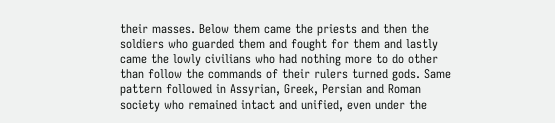their masses. Below them came the priests and then the soldiers who guarded them and fought for them and lastly came the lowly civilians who had nothing more to do other than follow the commands of their rulers turned gods. Same pattern followed in Assyrian, Greek, Persian and Roman society who remained intact and unified, even under the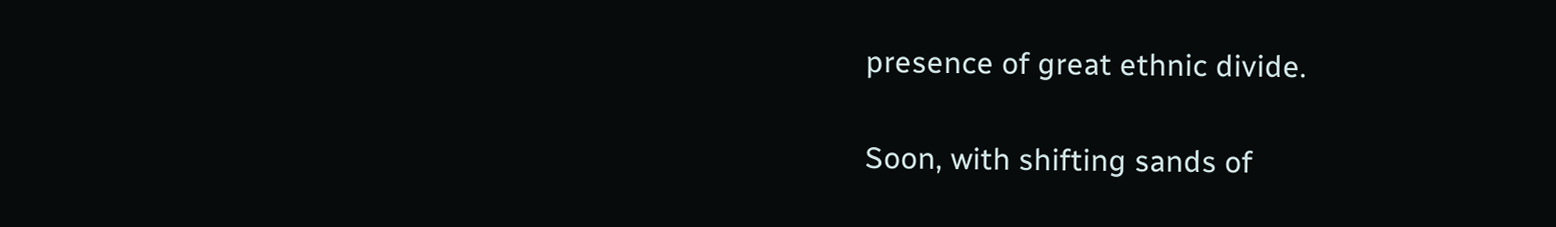presence of great ethnic divide.

Soon, with shifting sands of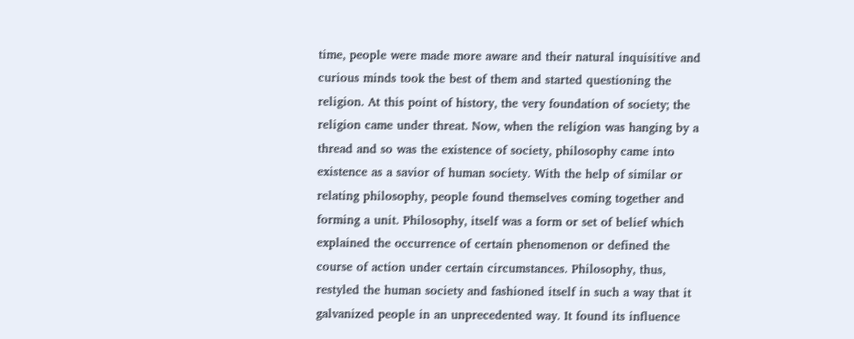time, people were made more aware and their natural inquisitive and curious minds took the best of them and started questioning the religion. At this point of history, the very foundation of society; the religion came under threat. Now, when the religion was hanging by a thread and so was the existence of society, philosophy came into existence as a savior of human society. With the help of similar or relating philosophy, people found themselves coming together and forming a unit. Philosophy, itself was a form or set of belief which explained the occurrence of certain phenomenon or defined the course of action under certain circumstances. Philosophy, thus, restyled the human society and fashioned itself in such a way that it galvanized people in an unprecedented way. It found its influence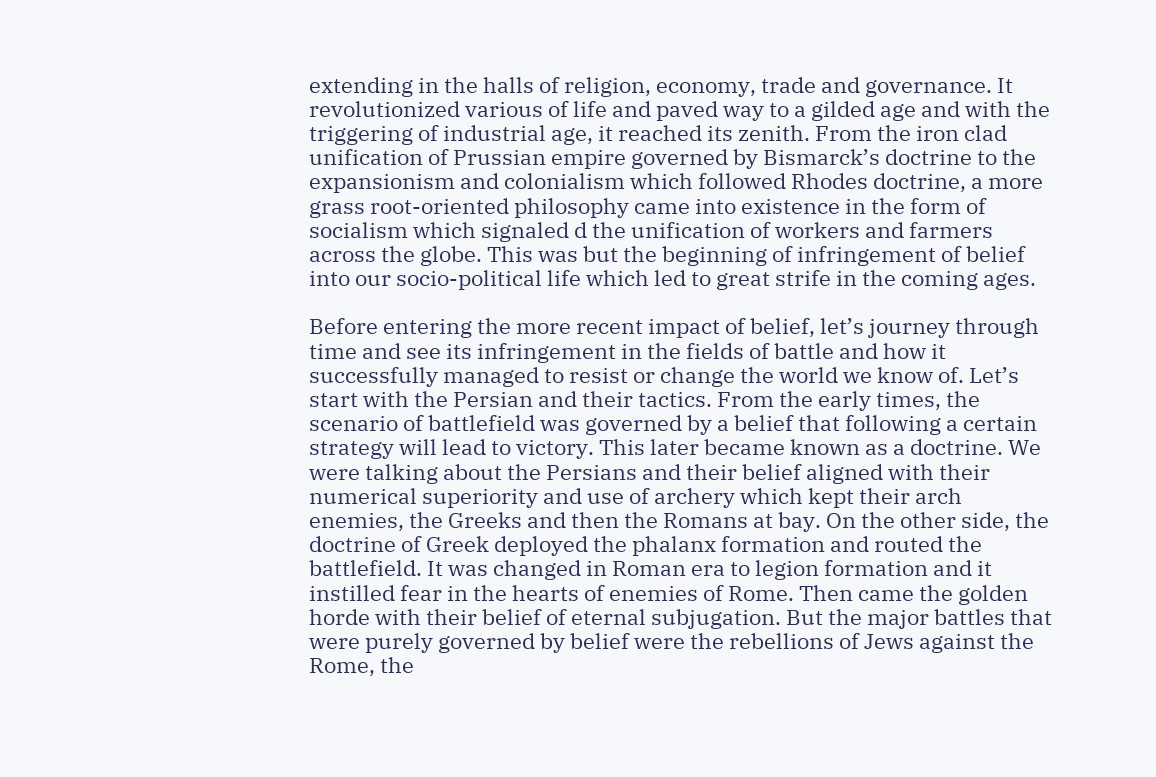extending in the halls of religion, economy, trade and governance. It revolutionized various of life and paved way to a gilded age and with the triggering of industrial age, it reached its zenith. From the iron clad unification of Prussian empire governed by Bismarck’s doctrine to the expansionism and colonialism which followed Rhodes doctrine, a more grass root-oriented philosophy came into existence in the form of socialism which signaled d the unification of workers and farmers across the globe. This was but the beginning of infringement of belief into our socio-political life which led to great strife in the coming ages.

Before entering the more recent impact of belief, let’s journey through time and see its infringement in the fields of battle and how it successfully managed to resist or change the world we know of. Let’s start with the Persian and their tactics. From the early times, the scenario of battlefield was governed by a belief that following a certain strategy will lead to victory. This later became known as a doctrine. We were talking about the Persians and their belief aligned with their numerical superiority and use of archery which kept their arch enemies, the Greeks and then the Romans at bay. On the other side, the doctrine of Greek deployed the phalanx formation and routed the battlefield. It was changed in Roman era to legion formation and it instilled fear in the hearts of enemies of Rome. Then came the golden horde with their belief of eternal subjugation. But the major battles that were purely governed by belief were the rebellions of Jews against the Rome, the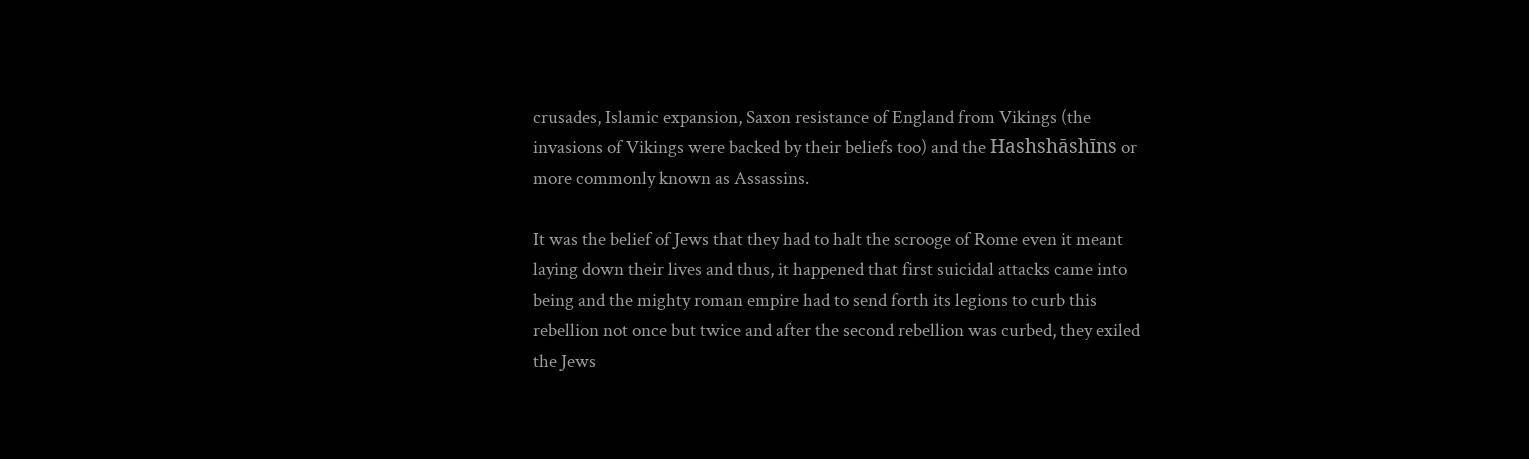crusades, Islamic expansion, Saxon resistance of England from Vikings (the invasions of Vikings were backed by their beliefs too) and the Hashshāshīns or more commonly known as Assassins.

It was the belief of Jews that they had to halt the scrooge of Rome even it meant laying down their lives and thus, it happened that first suicidal attacks came into being and the mighty roman empire had to send forth its legions to curb this rebellion not once but twice and after the second rebellion was curbed, they exiled the Jews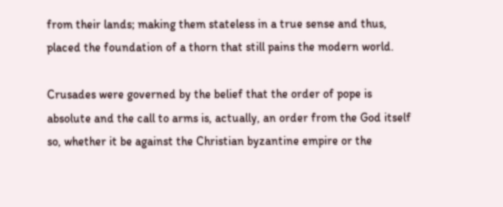from their lands; making them stateless in a true sense and thus, placed the foundation of a thorn that still pains the modern world.

Crusades were governed by the belief that the order of pope is absolute and the call to arms is, actually, an order from the God itself so, whether it be against the Christian byzantine empire or the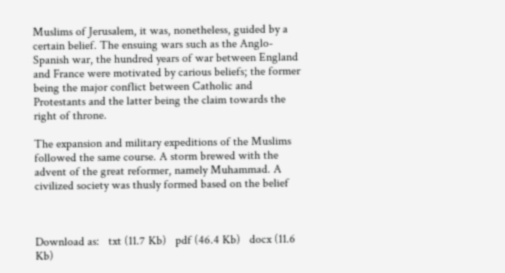Muslims of Jerusalem, it was, nonetheless, guided by a certain belief. The ensuing wars such as the Anglo-Spanish war, the hundred years of war between England and France were motivated by carious beliefs; the former being the major conflict between Catholic and Protestants and the latter being the claim towards the right of throne.

The expansion and military expeditions of the Muslims followed the same course. A storm brewed with the advent of the great reformer, namely Muhammad. A civilized society was thusly formed based on the belief



Download as:   txt (11.7 Kb)   pdf (46.4 Kb)   docx (11.6 Kb)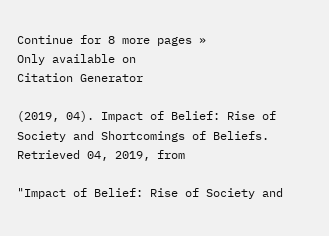Continue for 8 more pages »
Only available on
Citation Generator

(2019, 04). Impact of Belief: Rise of Society and Shortcomings of Beliefs. Retrieved 04, 2019, from

"Impact of Belief: Rise of Society and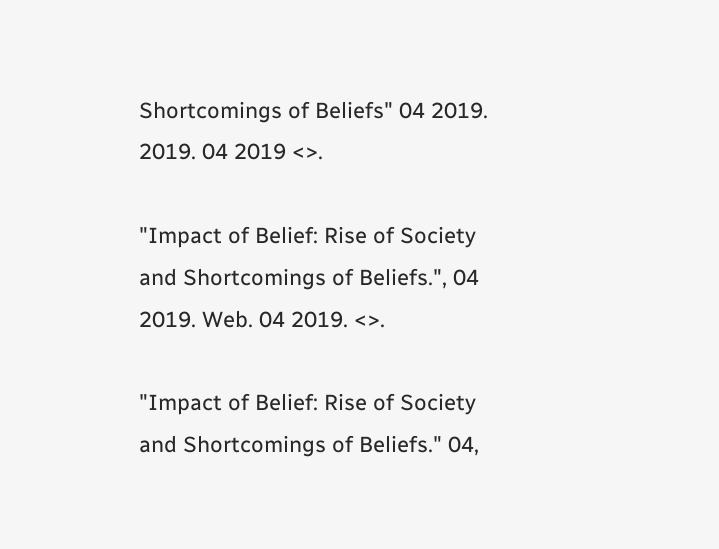Shortcomings of Beliefs" 04 2019. 2019. 04 2019 <>.

"Impact of Belief: Rise of Society and Shortcomings of Beliefs.", 04 2019. Web. 04 2019. <>.

"Impact of Belief: Rise of Society and Shortcomings of Beliefs." 04,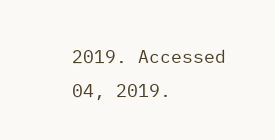2019. Accessed 04, 2019.